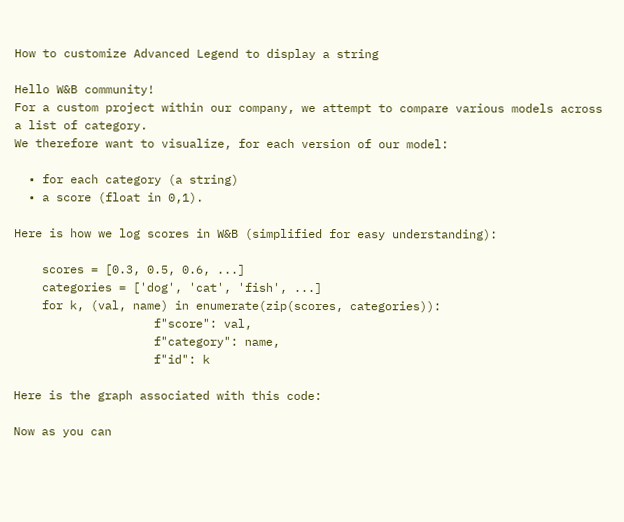How to customize Advanced Legend to display a string

Hello W&B community!
For a custom project within our company, we attempt to compare various models across a list of category.
We therefore want to visualize, for each version of our model:

  • for each category (a string)
  • a score (float in 0,1).

Here is how we log scores in W&B (simplified for easy understanding):

    scores = [0.3, 0.5, 0.6, ...]
    categories = ['dog', 'cat', 'fish', ...]
    for k, (val, name) in enumerate(zip(scores, categories)):
                    f"score": val,
                    f"category": name,
                    f"id": k

Here is the graph associated with this code:

Now as you can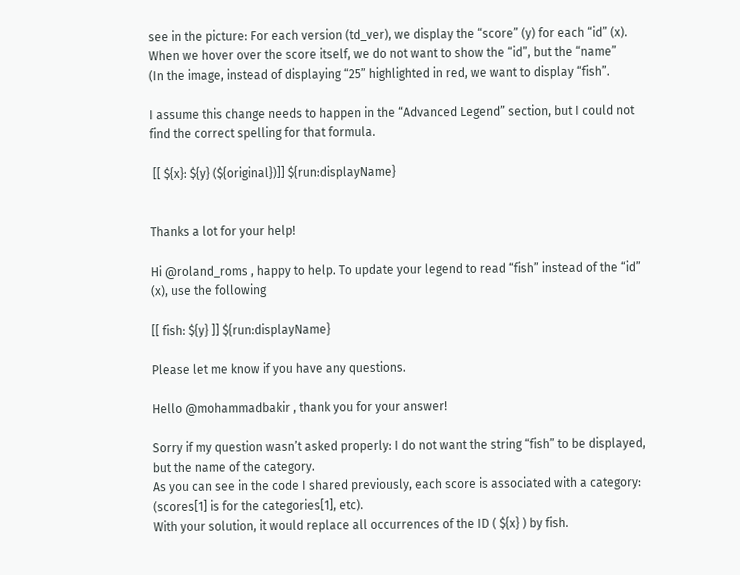see in the picture: For each version (td_ver), we display the “score” (y) for each “id” (x). When we hover over the score itself, we do not want to show the “id”, but the “name”
(In the image, instead of displaying “25” highlighted in red, we want to display “fish”.

I assume this change needs to happen in the “Advanced Legend” section, but I could not find the correct spelling for that formula.

 [[ ${x}: ${y} (${original})]] ${run:displayName}


Thanks a lot for your help!

Hi @roland_roms , happy to help. To update your legend to read “fish” instead of the “id” (x), use the following

[[ fish: ${y} ]] ${run:displayName}

Please let me know if you have any questions.

Hello @mohammadbakir , thank you for your answer!

Sorry if my question wasn’t asked properly: I do not want the string “fish” to be displayed, but the name of the category.
As you can see in the code I shared previously, each score is associated with a category: (scores[1] is for the categories[1], etc).
With your solution, it would replace all occurrences of the ID ( ${x} ) by fish.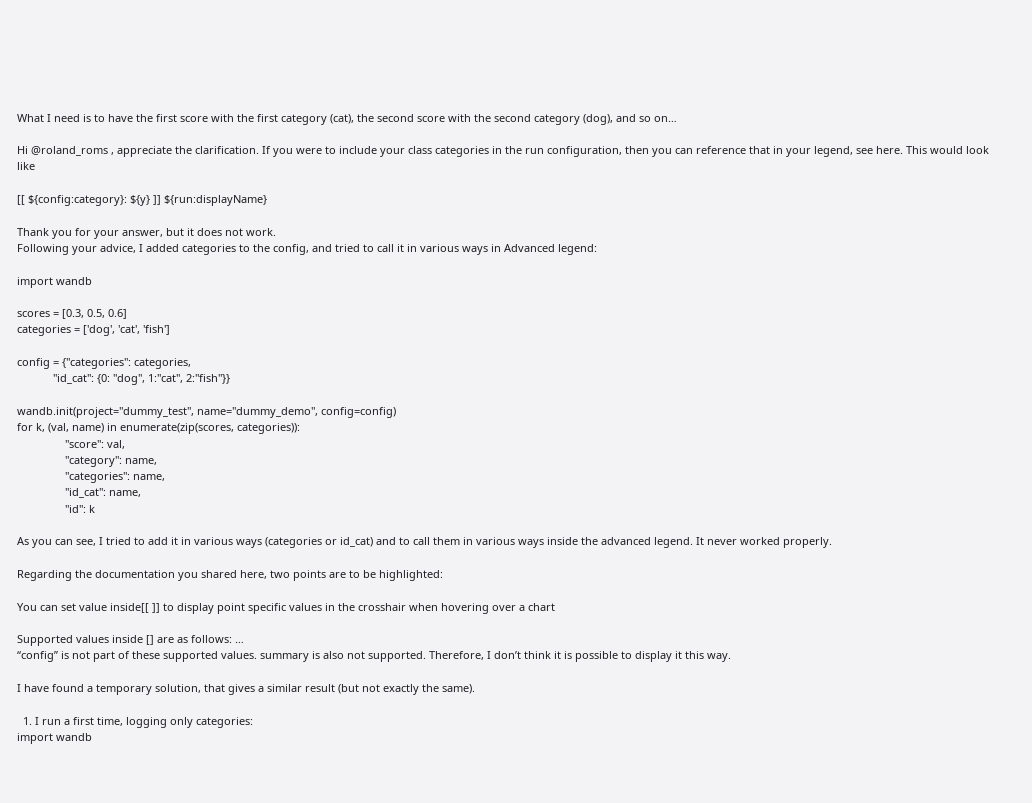What I need is to have the first score with the first category (cat), the second score with the second category (dog), and so on…

Hi @roland_roms , appreciate the clarification. If you were to include your class categories in the run configuration, then you can reference that in your legend, see here. This would look like

[[ ${config:category}: ${y} ]] ${run:displayName}

Thank you for your answer, but it does not work.
Following your advice, I added categories to the config, and tried to call it in various ways in Advanced legend:

import wandb

scores = [0.3, 0.5, 0.6]
categories = ['dog', 'cat', 'fish']

config = {"categories": categories,
            "id_cat": {0: "dog", 1:"cat", 2:"fish"}}

wandb.init(project="dummy_test", name="dummy_demo", config=config)
for k, (val, name) in enumerate(zip(scores, categories)):
                "score": val,
                "category": name,
                "categories": name,
                "id_cat": name,
                "id": k

As you can see, I tried to add it in various ways (categories or id_cat) and to call them in various ways inside the advanced legend. It never worked properly.

Regarding the documentation you shared here, two points are to be highlighted:

You can set value inside[[ ]] to display point specific values in the crosshair when hovering over a chart

Supported values inside [] are as follows: …
“config” is not part of these supported values. summary is also not supported. Therefore, I don’t think it is possible to display it this way.

I have found a temporary solution, that gives a similar result (but not exactly the same).

  1. I run a first time, logging only categories:
import wandb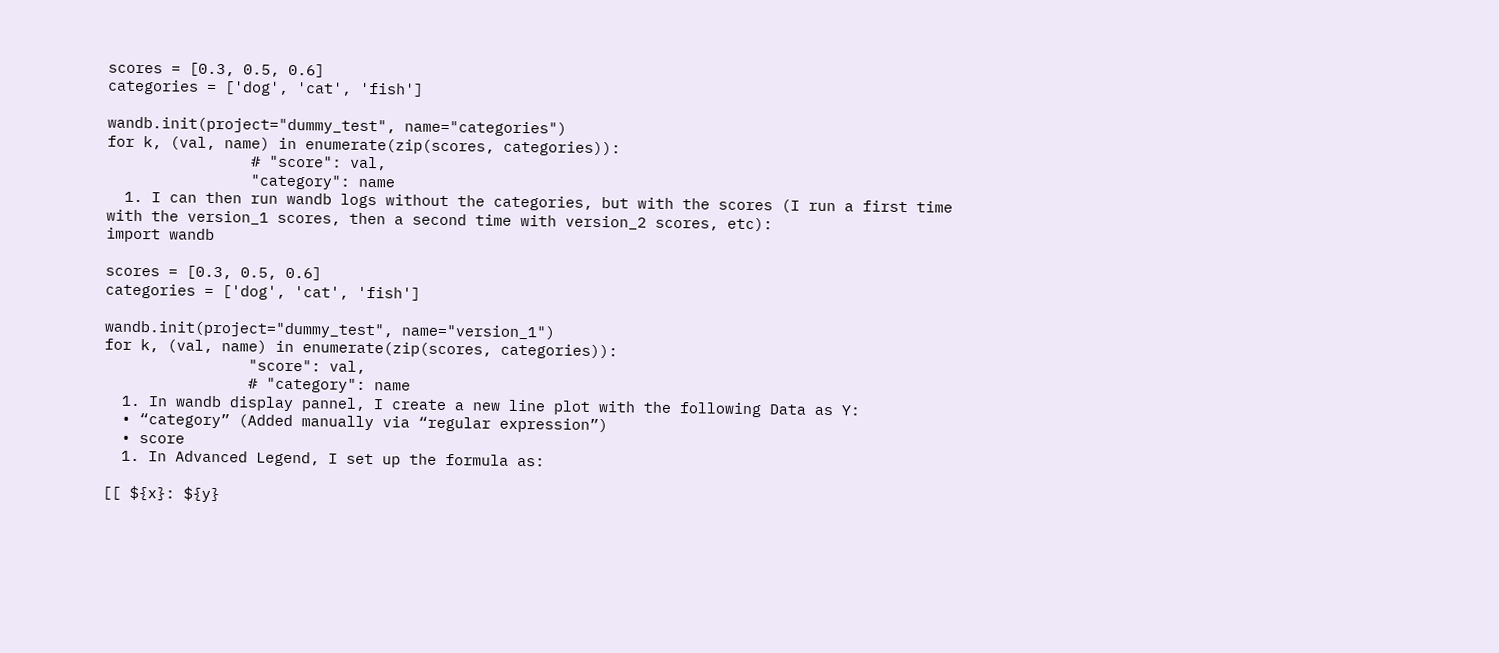scores = [0.3, 0.5, 0.6]
categories = ['dog', 'cat', 'fish']

wandb.init(project="dummy_test", name="categories")
for k, (val, name) in enumerate(zip(scores, categories)):
                # "score": val,
                "category": name
  1. I can then run wandb logs without the categories, but with the scores (I run a first time with the version_1 scores, then a second time with version_2 scores, etc):
import wandb

scores = [0.3, 0.5, 0.6]
categories = ['dog', 'cat', 'fish']

wandb.init(project="dummy_test", name="version_1")
for k, (val, name) in enumerate(zip(scores, categories)):
                "score": val,
                # "category": name
  1. In wandb display pannel, I create a new line plot with the following Data as Y:
  • “category” (Added manually via “regular expression”)
  • score
  1. In Advanced Legend, I set up the formula as:

[[ ${x}: ${y}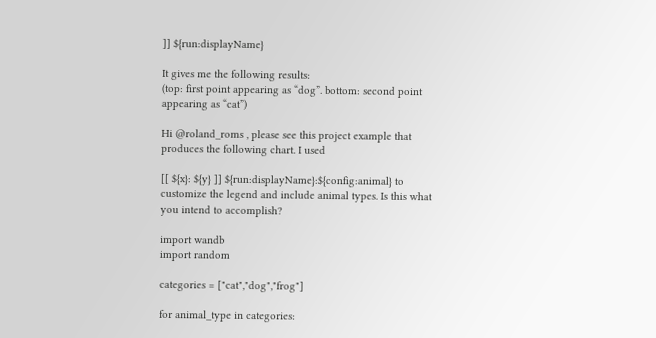]] ${run:displayName}

It gives me the following results:
(top: first point appearing as “dog”. bottom: second point appearing as “cat”)

Hi @roland_roms , please see this project example that produces the following chart. I used

[[ ${x}: ${y} ]] ${run:displayName}:${config:animal} to customize the legend and include animal types. Is this what you intend to accomplish?

import wandb
import random

categories = ["cat","dog","frog"]

for animal_type in categories: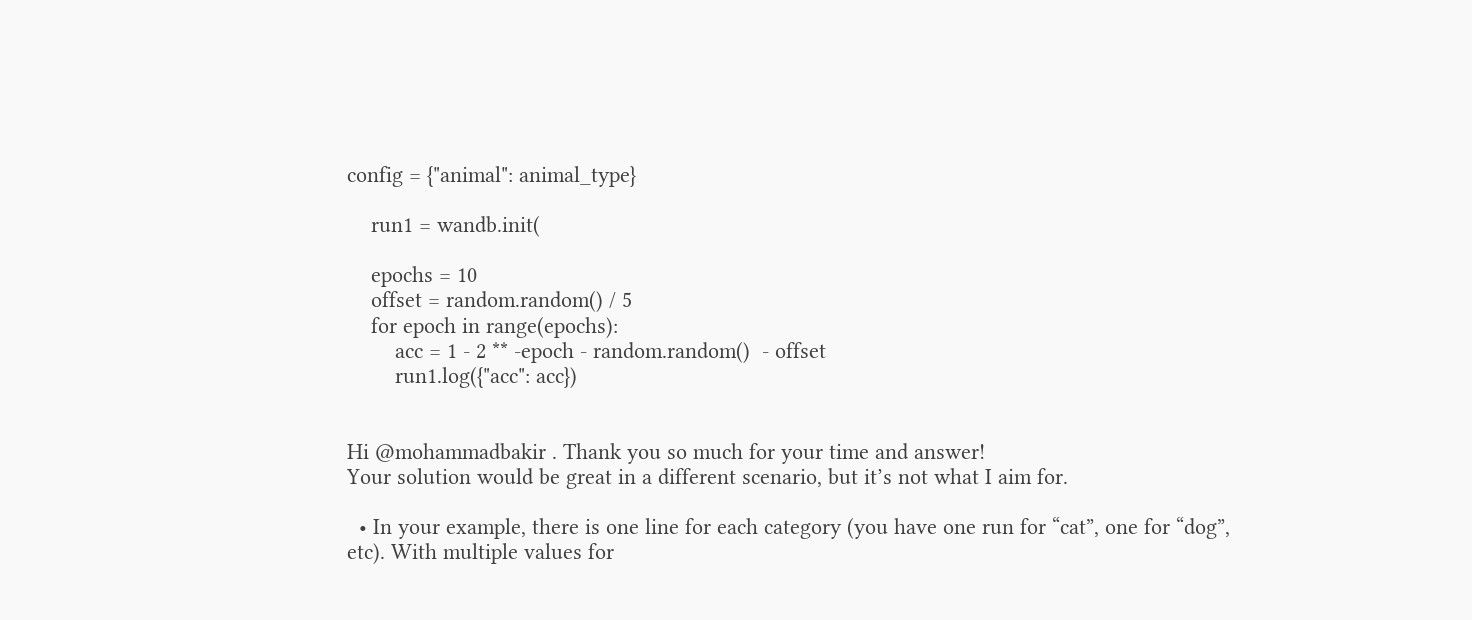config = {"animal": animal_type}

    run1 = wandb.init(

    epochs = 10
    offset = random.random() / 5
    for epoch in range(epochs):
        acc = 1 - 2 ** -epoch - random.random()  - offset
        run1.log({"acc": acc})


Hi @mohammadbakir . Thank you so much for your time and answer!
Your solution would be great in a different scenario, but it’s not what I aim for.

  • In your example, there is one line for each category (you have one run for “cat”, one for “dog”, etc). With multiple values for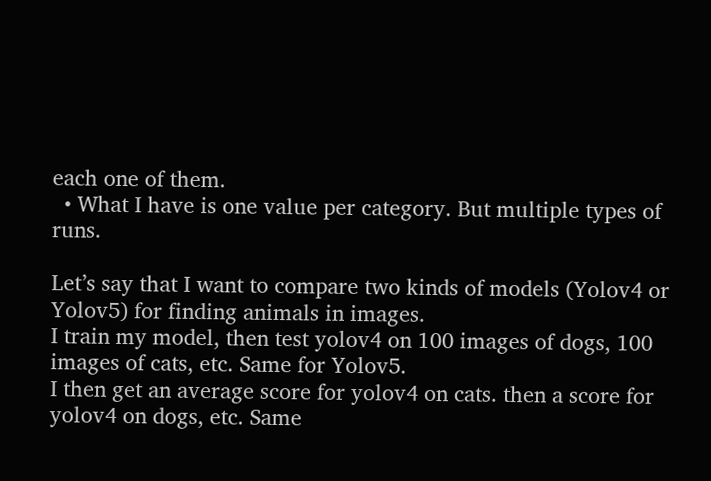each one of them.
  • What I have is one value per category. But multiple types of runs.

Let’s say that I want to compare two kinds of models (Yolov4 or Yolov5) for finding animals in images.
I train my model, then test yolov4 on 100 images of dogs, 100 images of cats, etc. Same for Yolov5.
I then get an average score for yolov4 on cats. then a score for yolov4 on dogs, etc. Same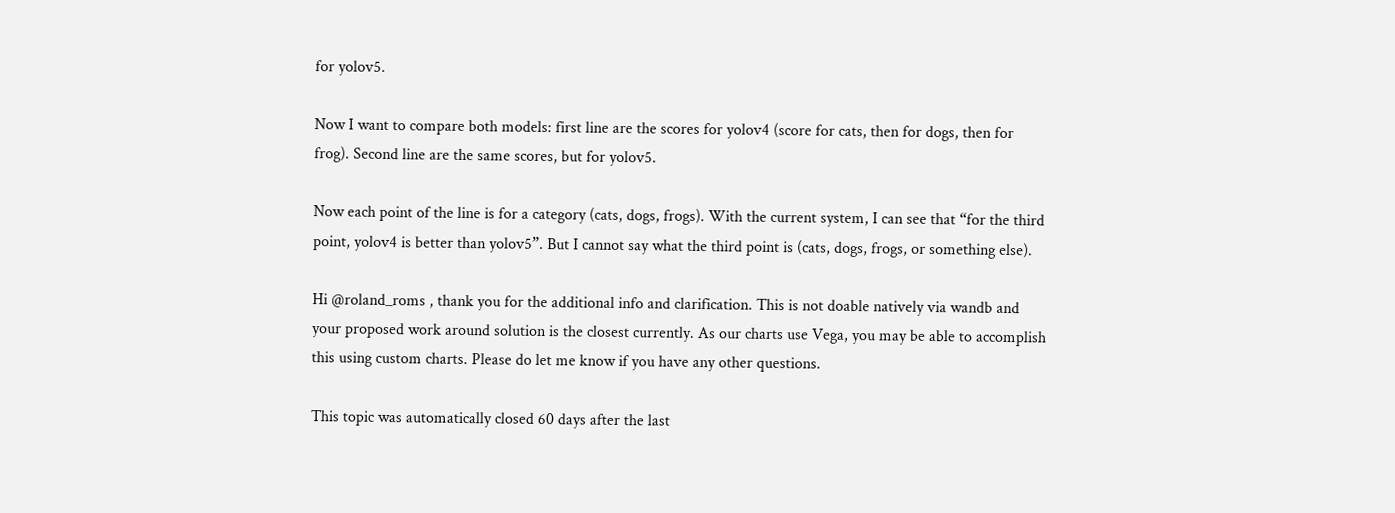for yolov5.

Now I want to compare both models: first line are the scores for yolov4 (score for cats, then for dogs, then for frog). Second line are the same scores, but for yolov5.

Now each point of the line is for a category (cats, dogs, frogs). With the current system, I can see that “for the third point, yolov4 is better than yolov5”. But I cannot say what the third point is (cats, dogs, frogs, or something else).

Hi @roland_roms , thank you for the additional info and clarification. This is not doable natively via wandb and your proposed work around solution is the closest currently. As our charts use Vega, you may be able to accomplish this using custom charts. Please do let me know if you have any other questions.

This topic was automatically closed 60 days after the last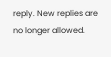reply. New replies are no longer allowed.